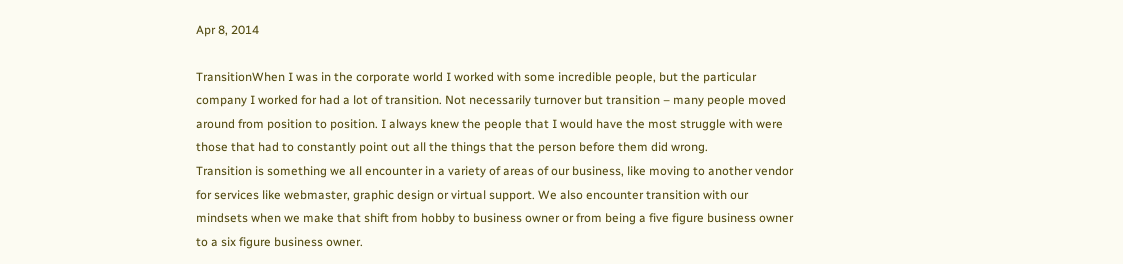Apr 8, 2014

TransitionWhen I was in the corporate world I worked with some incredible people, but the particular company I worked for had a lot of transition. Not necessarily turnover but transition – many people moved around from position to position. I always knew the people that I would have the most struggle with were those that had to constantly point out all the things that the person before them did wrong.
Transition is something we all encounter in a variety of areas of our business, like moving to another vendor for services like webmaster, graphic design or virtual support. We also encounter transition with our mindsets when we make that shift from hobby to business owner or from being a five figure business owner to a six figure business owner.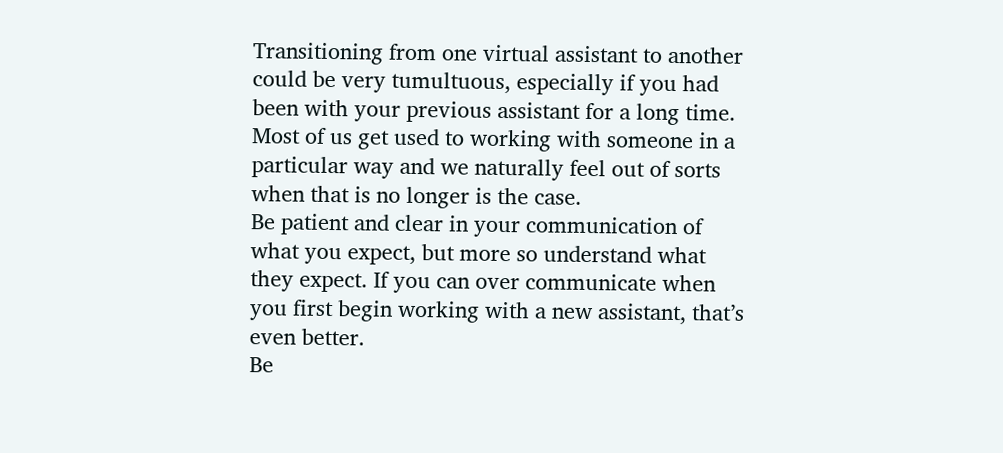Transitioning from one virtual assistant to another could be very tumultuous, especially if you had been with your previous assistant for a long time. Most of us get used to working with someone in a particular way and we naturally feel out of sorts when that is no longer is the case.
Be patient and clear in your communication of what you expect, but more so understand what they expect. If you can over communicate when you first begin working with a new assistant, that’s even better.
Be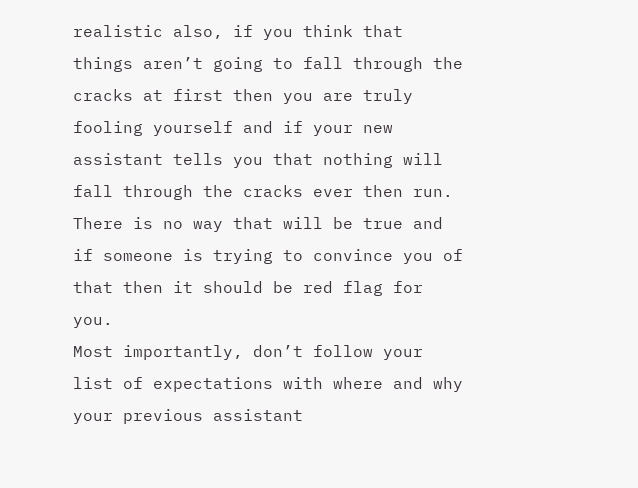realistic also, if you think that things aren’t going to fall through the cracks at first then you are truly fooling yourself and if your new assistant tells you that nothing will fall through the cracks ever then run. There is no way that will be true and if someone is trying to convince you of that then it should be red flag for you.
Most importantly, don’t follow your list of expectations with where and why your previous assistant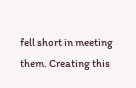fell short in meeting them. Creating this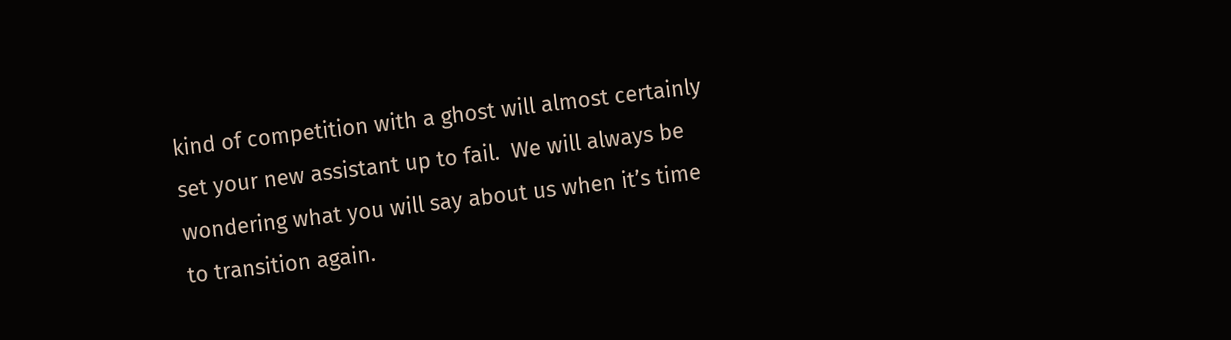kind of competition with a ghost will almost certainly set your new assistant up to fail.  We will always be wondering what you will say about us when it’s time to transition again.